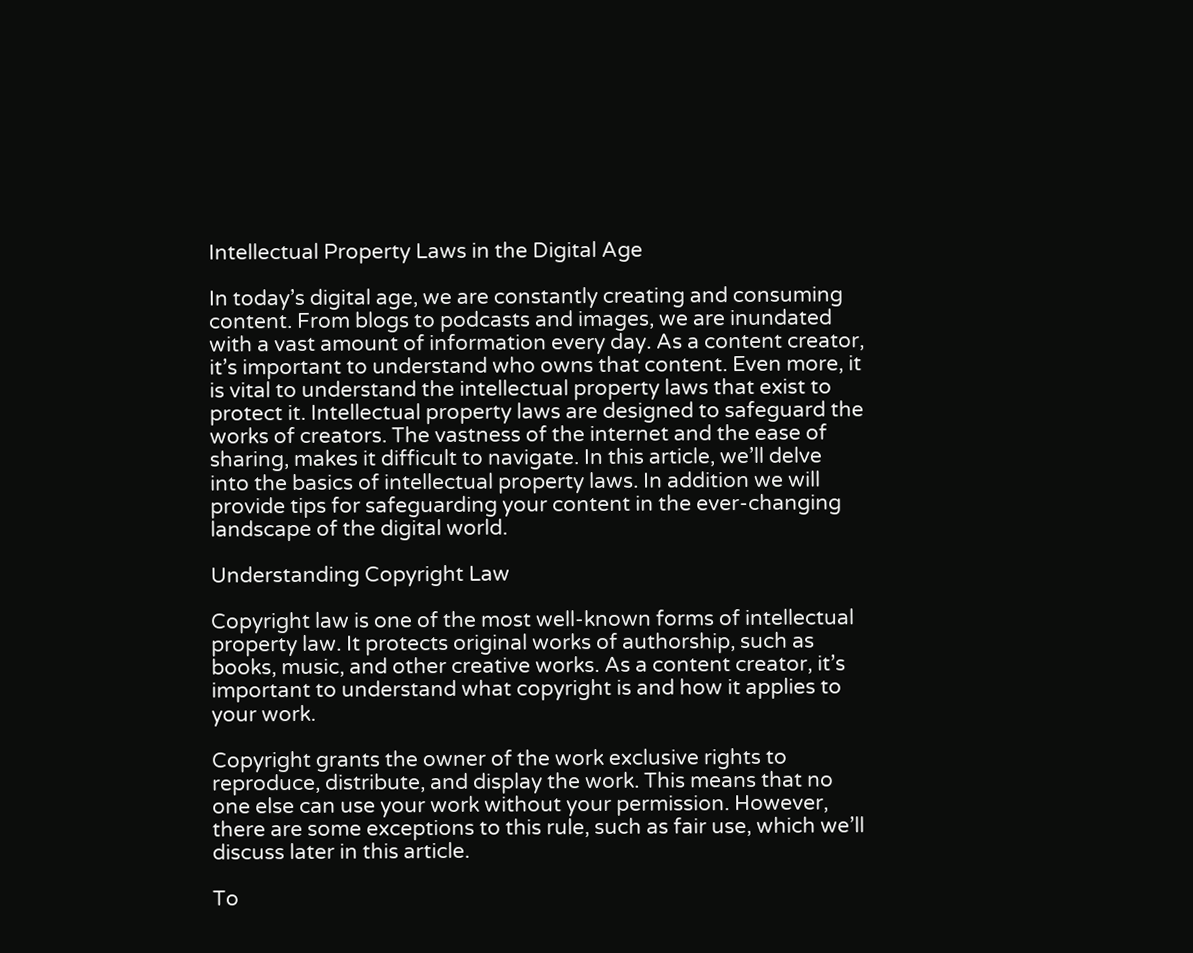Intellectual Property Laws in the Digital Age

In today’s digital age, we are constantly creating and consuming content. From blogs to podcasts and images, we are inundated with a vast amount of information every day. As a content creator, it’s important to understand who owns that content. Even more, it is vital to understand the intellectual property laws that exist to protect it. Intellectual property laws are designed to safeguard the works of creators. The vastness of the internet and the ease of sharing, makes it difficult to navigate. In this article, we’ll delve into the basics of intellectual property laws. In addition we will provide tips for safeguarding your content in the ever-changing landscape of the digital world.

Understanding Copyright Law

Copyright law is one of the most well-known forms of intellectual property law. It protects original works of authorship, such as books, music, and other creative works. As a content creator, it’s important to understand what copyright is and how it applies to your work.

Copyright grants the owner of the work exclusive rights to reproduce, distribute, and display the work. This means that no one else can use your work without your permission. However, there are some exceptions to this rule, such as fair use, which we’ll discuss later in this article.

To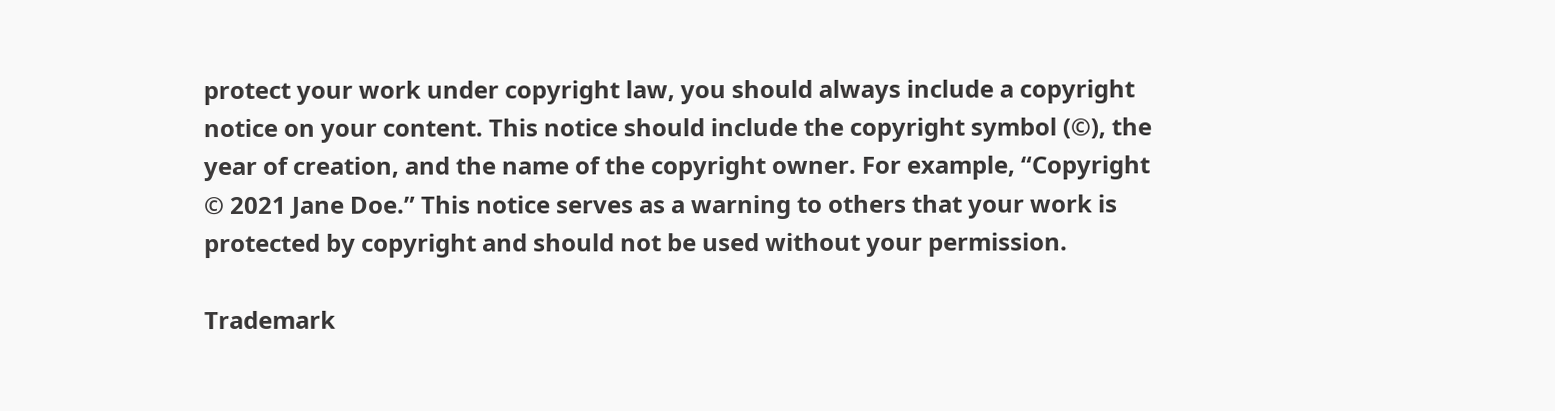protect your work under copyright law, you should always include a copyright notice on your content. This notice should include the copyright symbol (©), the year of creation, and the name of the copyright owner. For example, “Copyright © 2021 Jane Doe.” This notice serves as a warning to others that your work is protected by copyright and should not be used without your permission.

Trademark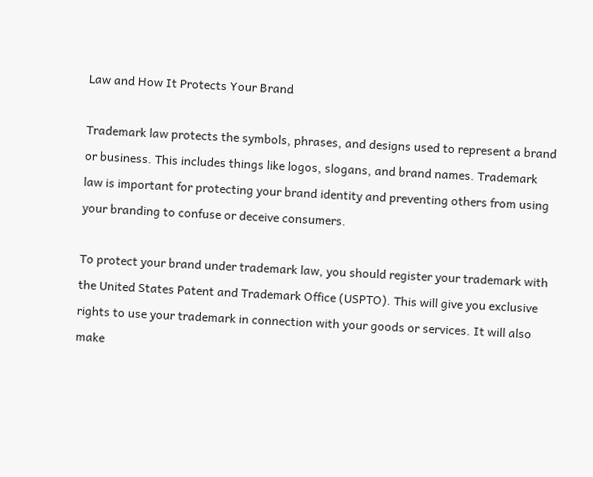Law and How It Protects Your Brand

Trademark law protects the symbols, phrases, and designs used to represent a brand or business. This includes things like logos, slogans, and brand names. Trademark law is important for protecting your brand identity and preventing others from using your branding to confuse or deceive consumers.

To protect your brand under trademark law, you should register your trademark with the United States Patent and Trademark Office (USPTO). This will give you exclusive rights to use your trademark in connection with your goods or services. It will also make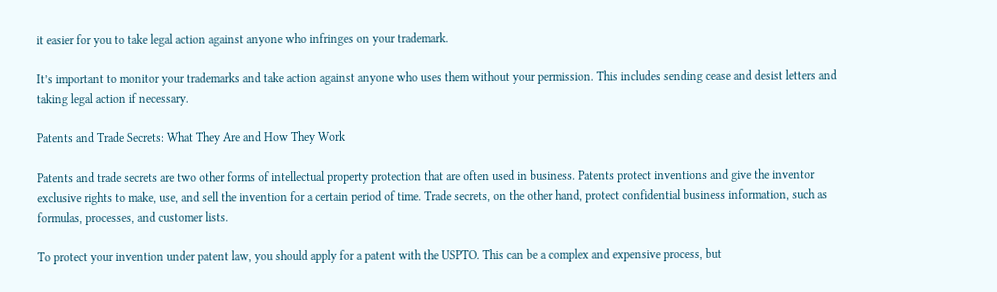it easier for you to take legal action against anyone who infringes on your trademark.

It’s important to monitor your trademarks and take action against anyone who uses them without your permission. This includes sending cease and desist letters and taking legal action if necessary.

Patents and Trade Secrets: What They Are and How They Work

Patents and trade secrets are two other forms of intellectual property protection that are often used in business. Patents protect inventions and give the inventor exclusive rights to make, use, and sell the invention for a certain period of time. Trade secrets, on the other hand, protect confidential business information, such as formulas, processes, and customer lists.

To protect your invention under patent law, you should apply for a patent with the USPTO. This can be a complex and expensive process, but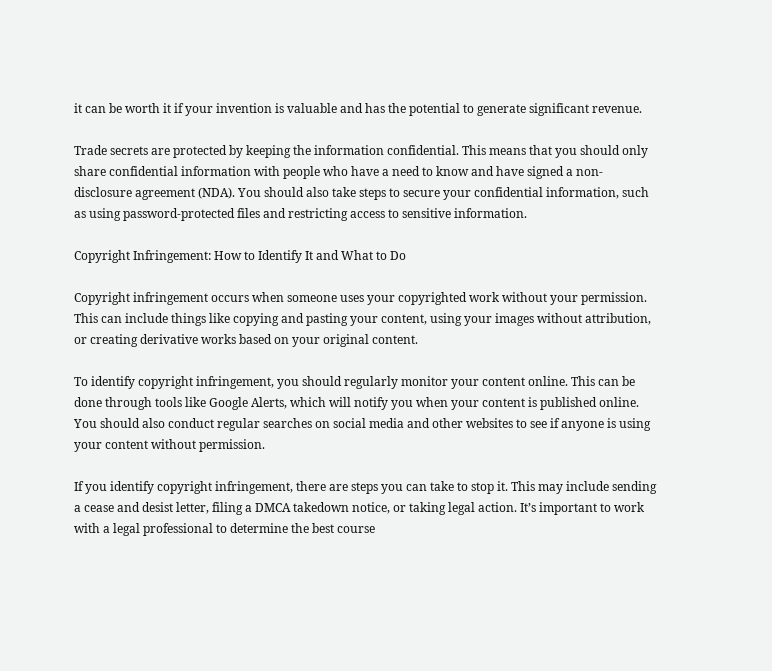it can be worth it if your invention is valuable and has the potential to generate significant revenue.

Trade secrets are protected by keeping the information confidential. This means that you should only share confidential information with people who have a need to know and have signed a non-disclosure agreement (NDA). You should also take steps to secure your confidential information, such as using password-protected files and restricting access to sensitive information.

Copyright Infringement: How to Identify It and What to Do

Copyright infringement occurs when someone uses your copyrighted work without your permission. This can include things like copying and pasting your content, using your images without attribution, or creating derivative works based on your original content.

To identify copyright infringement, you should regularly monitor your content online. This can be done through tools like Google Alerts, which will notify you when your content is published online. You should also conduct regular searches on social media and other websites to see if anyone is using your content without permission.

If you identify copyright infringement, there are steps you can take to stop it. This may include sending a cease and desist letter, filing a DMCA takedown notice, or taking legal action. It’s important to work with a legal professional to determine the best course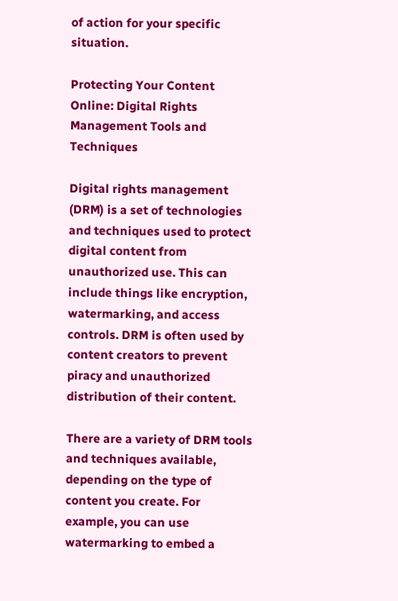of action for your specific situation.

Protecting Your Content Online: Digital Rights Management Tools and Techniques

Digital rights management (DRM) is a set of technologies and techniques used to protect digital content from unauthorized use. This can include things like encryption, watermarking, and access controls. DRM is often used by content creators to prevent piracy and unauthorized distribution of their content.

There are a variety of DRM tools and techniques available, depending on the type of content you create. For example, you can use watermarking to embed a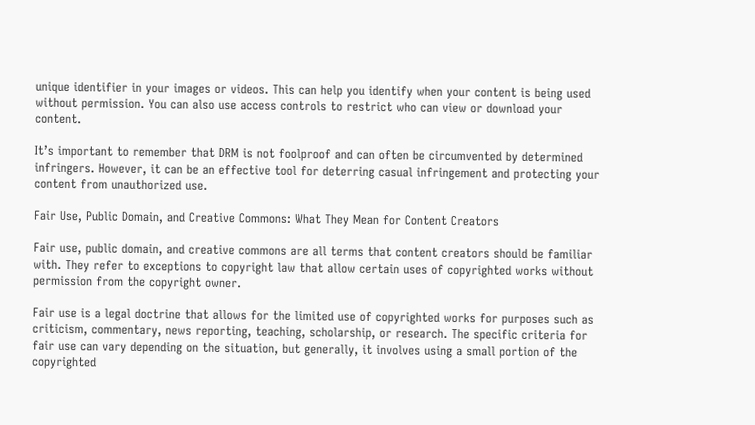unique identifier in your images or videos. This can help you identify when your content is being used without permission. You can also use access controls to restrict who can view or download your content.

It’s important to remember that DRM is not foolproof and can often be circumvented by determined infringers. However, it can be an effective tool for deterring casual infringement and protecting your content from unauthorized use.

Fair Use, Public Domain, and Creative Commons: What They Mean for Content Creators

Fair use, public domain, and creative commons are all terms that content creators should be familiar with. They refer to exceptions to copyright law that allow certain uses of copyrighted works without permission from the copyright owner.

Fair use is a legal doctrine that allows for the limited use of copyrighted works for purposes such as criticism, commentary, news reporting, teaching, scholarship, or research. The specific criteria for fair use can vary depending on the situation, but generally, it involves using a small portion of the copyrighted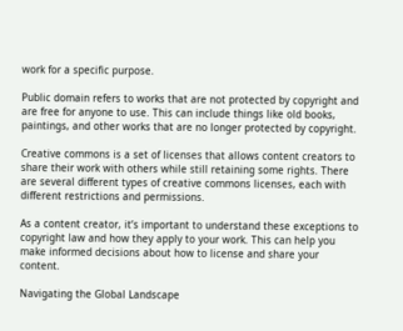work for a specific purpose.

Public domain refers to works that are not protected by copyright and are free for anyone to use. This can include things like old books, paintings, and other works that are no longer protected by copyright.

Creative commons is a set of licenses that allows content creators to share their work with others while still retaining some rights. There are several different types of creative commons licenses, each with different restrictions and permissions.

As a content creator, it’s important to understand these exceptions to copyright law and how they apply to your work. This can help you make informed decisions about how to license and share your content.

Navigating the Global Landscape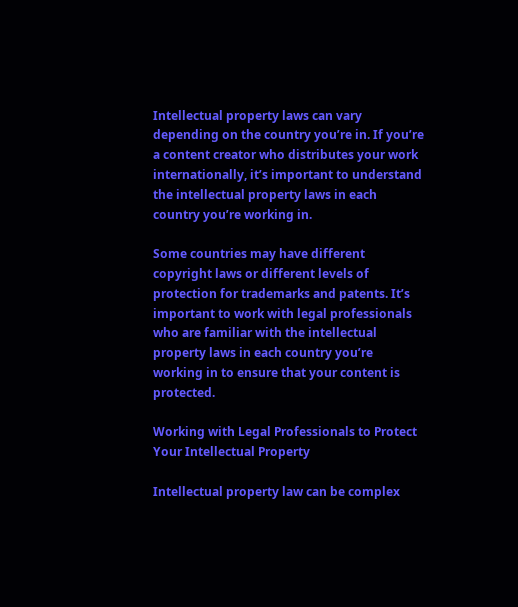Intellectual property laws can vary depending on the country you’re in. If you’re a content creator who distributes your work internationally, it’s important to understand the intellectual property laws in each country you’re working in.

Some countries may have different copyright laws or different levels of protection for trademarks and patents. It’s important to work with legal professionals who are familiar with the intellectual property laws in each country you’re working in to ensure that your content is protected.

Working with Legal Professionals to Protect Your Intellectual Property

Intellectual property law can be complex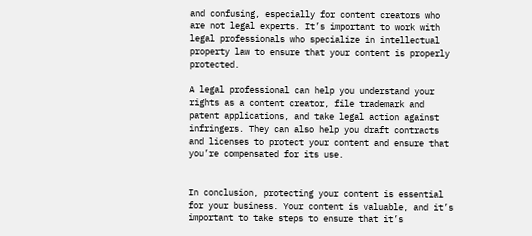and confusing, especially for content creators who are not legal experts. It’s important to work with legal professionals who specialize in intellectual property law to ensure that your content is properly protected.

A legal professional can help you understand your rights as a content creator, file trademark and patent applications, and take legal action against infringers. They can also help you draft contracts and licenses to protect your content and ensure that you’re compensated for its use.


In conclusion, protecting your content is essential for your business. Your content is valuable, and it’s important to take steps to ensure that it’s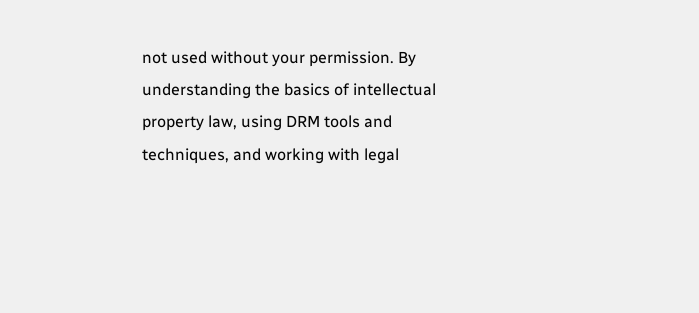not used without your permission. By understanding the basics of intellectual property law, using DRM tools and techniques, and working with legal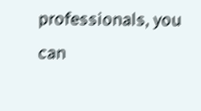professionals, you can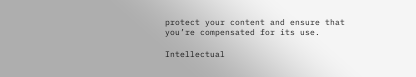protect your content and ensure that you’re compensated for its use.

Intellectual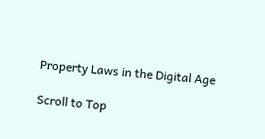Property Laws in the Digital Age

Scroll to Top